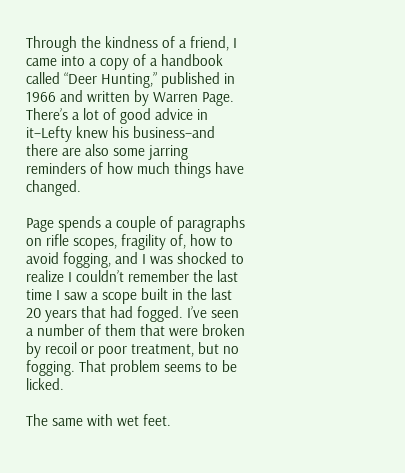Through the kindness of a friend, I came into a copy of a handbook called “Deer Hunting,” published in 1966 and written by Warren Page. There’s a lot of good advice in it–Lefty knew his business–and there are also some jarring reminders of how much things have changed.

Page spends a couple of paragraphs on rifle scopes, fragility of, how to avoid fogging, and I was shocked to realize I couldn’t remember the last time I saw a scope built in the last 20 years that had fogged. I’ve seen a number of them that were broken by recoil or poor treatment, but no fogging. That problem seems to be licked.

The same with wet feet.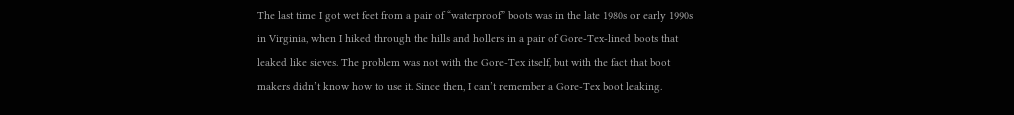The last time I got wet feet from a pair of “waterproof” boots was in the late 1980s or early 1990s in Virginia, when I hiked through the hills and hollers in a pair of Gore-Tex-lined boots that leaked like sieves. The problem was not with the Gore-Tex itself, but with the fact that boot makers didn’t know how to use it. Since then, I can’t remember a Gore-Tex boot leaking.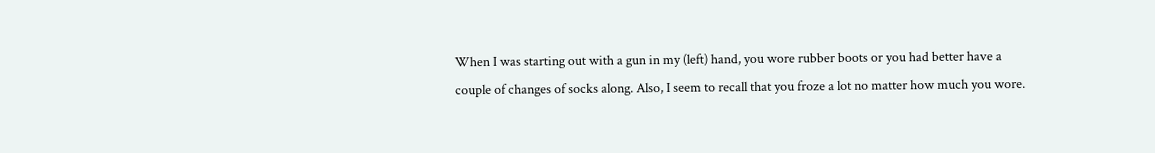When I was starting out with a gun in my (left) hand, you wore rubber boots or you had better have a couple of changes of socks along. Also, I seem to recall that you froze a lot no matter how much you wore.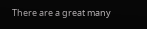There are a great many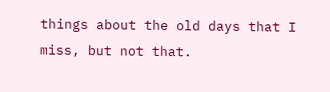things about the old days that I miss, but not that.